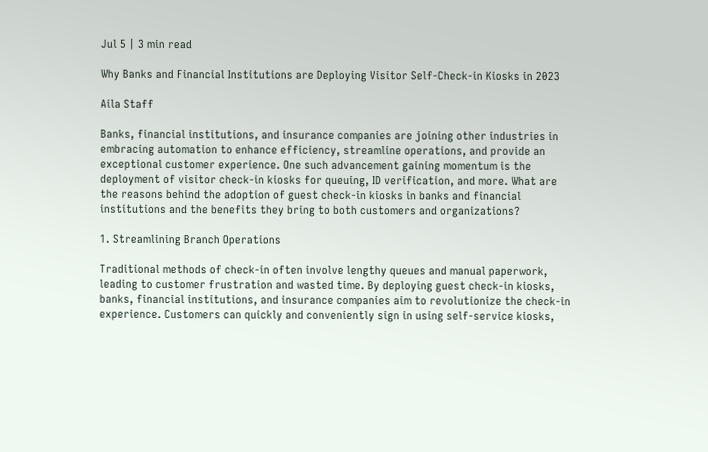Jul 5 | 3 min read

Why Banks and Financial Institutions are Deploying Visitor Self-Check-in Kiosks in 2023

Aila Staff

Banks, financial institutions, and insurance companies are joining other industries in embracing automation to enhance efficiency, streamline operations, and provide an exceptional customer experience. One such advancement gaining momentum is the deployment of visitor check-in kiosks for queuing, ID verification, and more. What are the reasons behind the adoption of guest check-in kiosks in banks and financial institutions and the benefits they bring to both customers and organizations?

1. Streamlining Branch Operations

Traditional methods of check-in often involve lengthy queues and manual paperwork, leading to customer frustration and wasted time. By deploying guest check-in kiosks, banks, financial institutions, and insurance companies aim to revolutionize the check-in experience. Customers can quickly and conveniently sign in using self-service kiosks,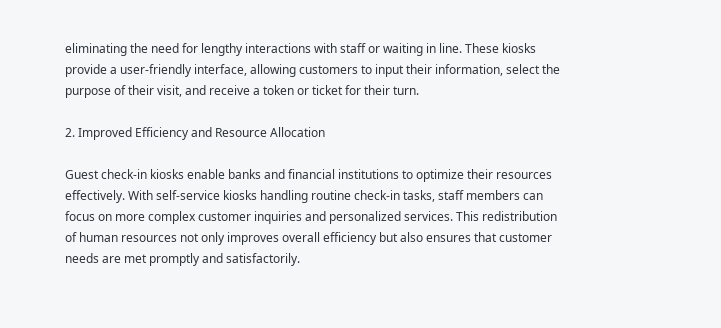eliminating the need for lengthy interactions with staff or waiting in line. These kiosks provide a user-friendly interface, allowing customers to input their information, select the purpose of their visit, and receive a token or ticket for their turn.

2. Improved Efficiency and Resource Allocation

Guest check-in kiosks enable banks and financial institutions to optimize their resources effectively. With self-service kiosks handling routine check-in tasks, staff members can focus on more complex customer inquiries and personalized services. This redistribution of human resources not only improves overall efficiency but also ensures that customer needs are met promptly and satisfactorily.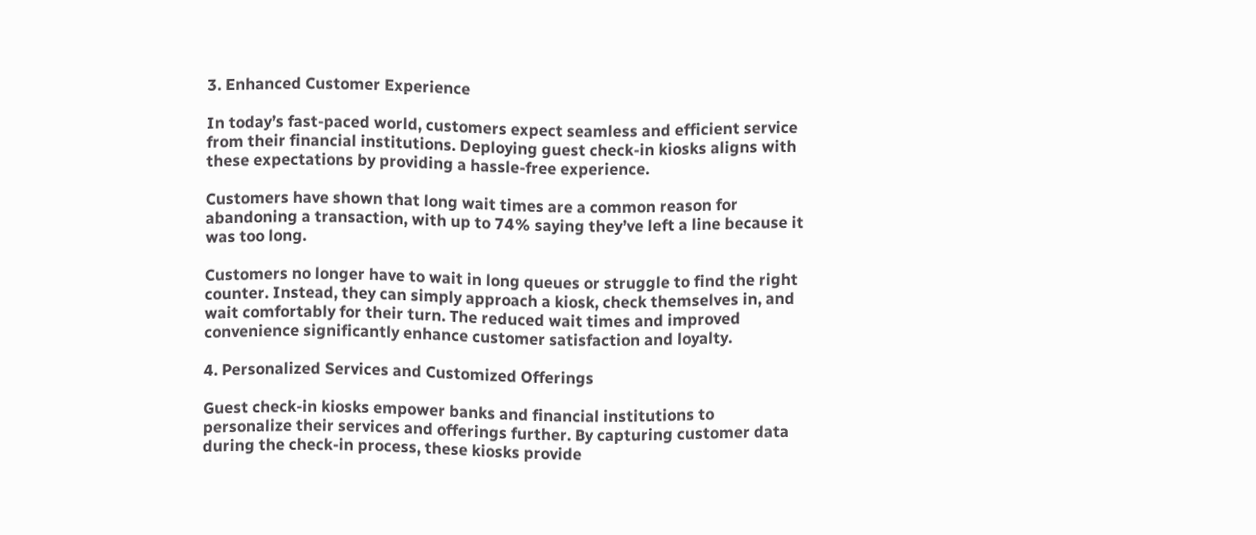3. Enhanced Customer Experience

In today’s fast-paced world, customers expect seamless and efficient service from their financial institutions. Deploying guest check-in kiosks aligns with these expectations by providing a hassle-free experience.

Customers have shown that long wait times are a common reason for abandoning a transaction, with up to 74% saying they’ve left a line because it was too long.

Customers no longer have to wait in long queues or struggle to find the right counter. Instead, they can simply approach a kiosk, check themselves in, and wait comfortably for their turn. The reduced wait times and improved convenience significantly enhance customer satisfaction and loyalty.

4. Personalized Services and Customized Offerings

Guest check-in kiosks empower banks and financial institutions to personalize their services and offerings further. By capturing customer data during the check-in process, these kiosks provide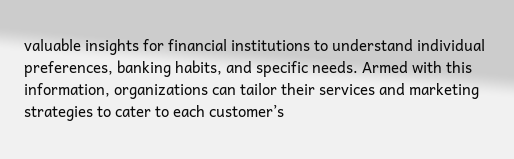valuable insights for financial institutions to understand individual preferences, banking habits, and specific needs. Armed with this information, organizations can tailor their services and marketing strategies to cater to each customer’s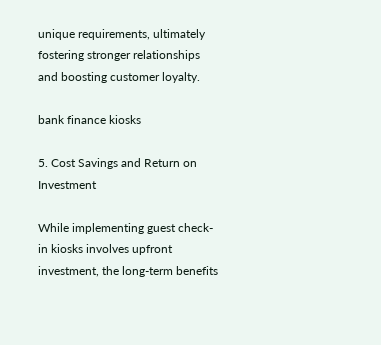unique requirements, ultimately fostering stronger relationships and boosting customer loyalty.

bank finance kiosks

5. Cost Savings and Return on Investment

While implementing guest check-in kiosks involves upfront investment, the long-term benefits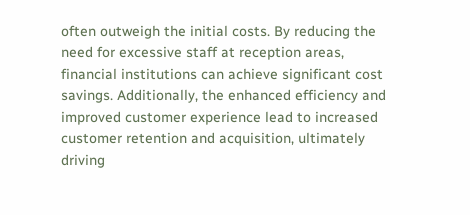often outweigh the initial costs. By reducing the need for excessive staff at reception areas, financial institutions can achieve significant cost savings. Additionally, the enhanced efficiency and improved customer experience lead to increased customer retention and acquisition, ultimately driving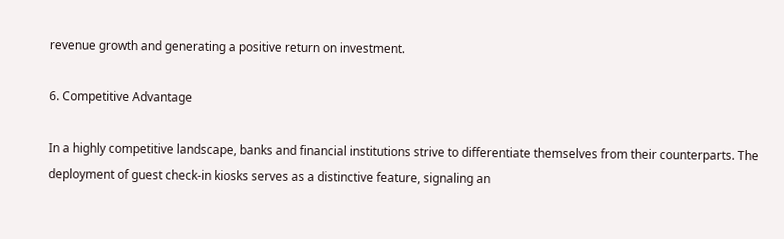revenue growth and generating a positive return on investment.

6. Competitive Advantage

In a highly competitive landscape, banks and financial institutions strive to differentiate themselves from their counterparts. The deployment of guest check-in kiosks serves as a distinctive feature, signaling an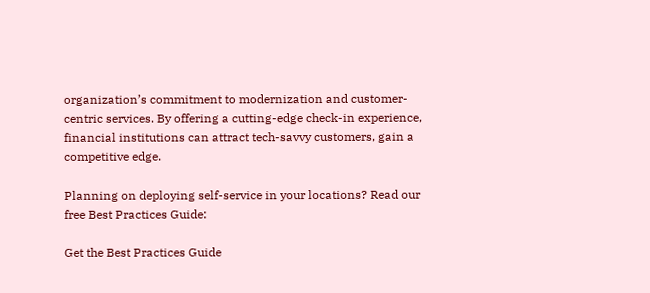organization’s commitment to modernization and customer-centric services. By offering a cutting-edge check-in experience, financial institutions can attract tech-savvy customers, gain a competitive edge.

Planning on deploying self-service in your locations? Read our free Best Practices Guide:

Get the Best Practices Guide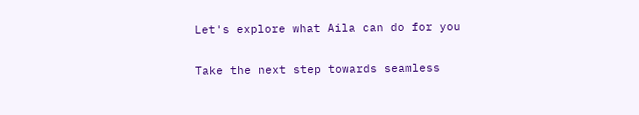Let's explore what Aila can do for you

Take the next step towards seamless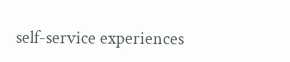self-service experiences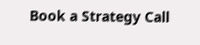Book a Strategy Call